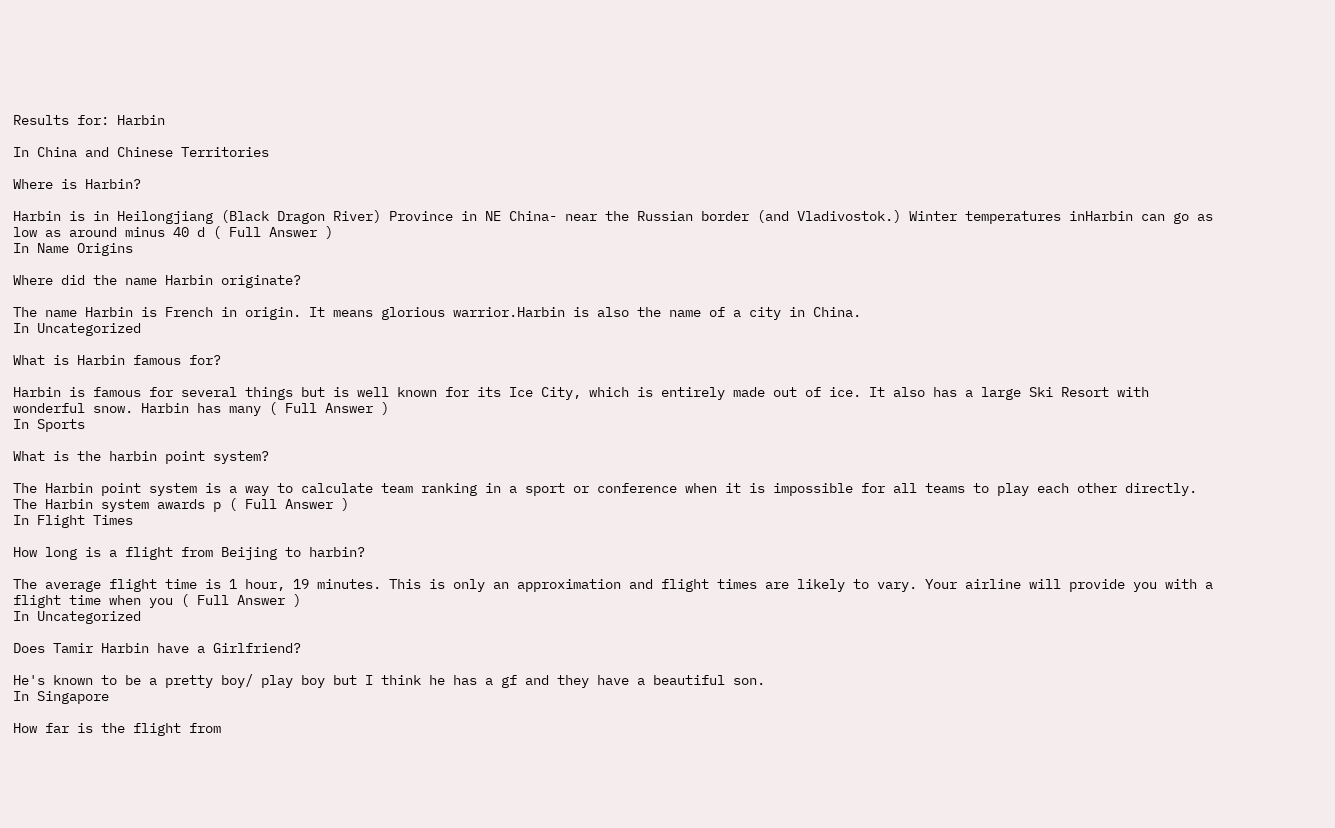Results for: Harbin

In China and Chinese Territories

Where is Harbin?

Harbin is in Heilongjiang (Black Dragon River) Province in NE China- near the Russian border (and Vladivostok.) Winter temperatures inHarbin can go as low as around minus 40 d ( Full Answer )
In Name Origins

Where did the name Harbin originate?

The name Harbin is French in origin. It means glorious warrior.Harbin is also the name of a city in China.
In Uncategorized

What is Harbin famous for?

Harbin is famous for several things but is well known for its Ice City, which is entirely made out of ice. It also has a large Ski Resort with wonderful snow. Harbin has many ( Full Answer )
In Sports

What is the harbin point system?

The Harbin point system is a way to calculate team ranking in a sport or conference when it is impossible for all teams to play each other directly. The Harbin system awards p ( Full Answer )
In Flight Times

How long is a flight from Beijing to harbin?

The average flight time is 1 hour, 19 minutes. This is only an approximation and flight times are likely to vary. Your airline will provide you with a flight time when you ( Full Answer )
In Uncategorized

Does Tamir Harbin have a Girlfriend?

He's known to be a pretty boy/ play boy but I think he has a gf and they have a beautiful son.
In Singapore

How far is the flight from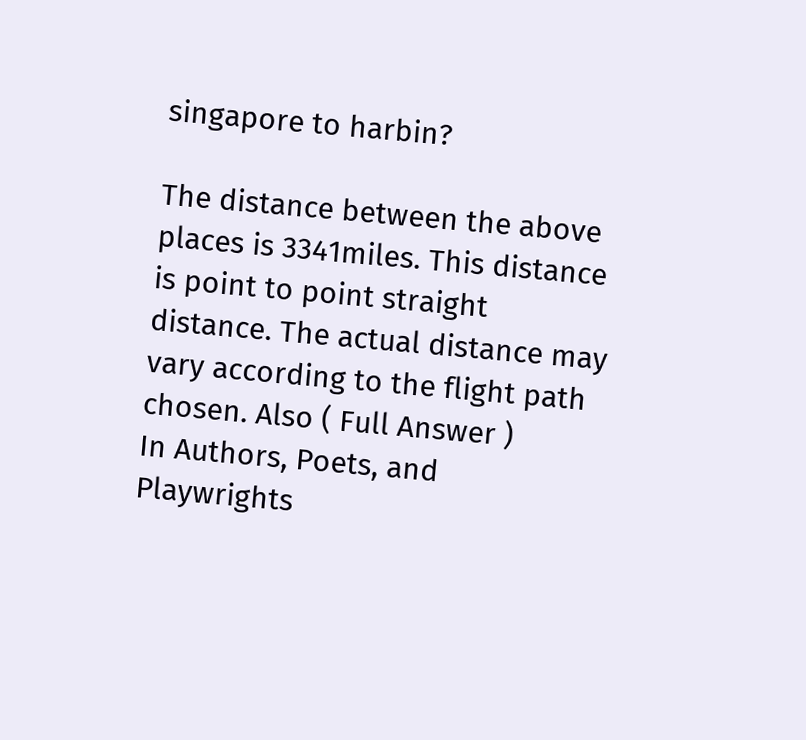singapore to harbin?

The distance between the above places is 3341miles. This distance is point to point straight distance. The actual distance may vary according to the flight path chosen. Also ( Full Answer )
In Authors, Poets, and Playwrights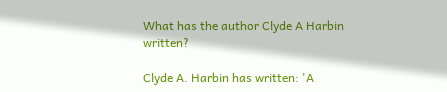What has the author Clyde A Harbin written?

Clyde A. Harbin has written: 'A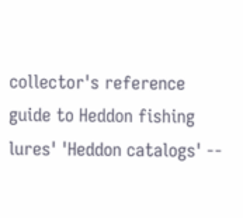collector's reference guide to Heddon fishing lures' 'Heddon catalogs' --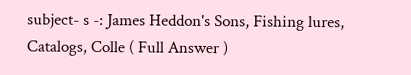subject- s -: James Heddon's Sons, Fishing lures, Catalogs, Colle ( Full Answer )